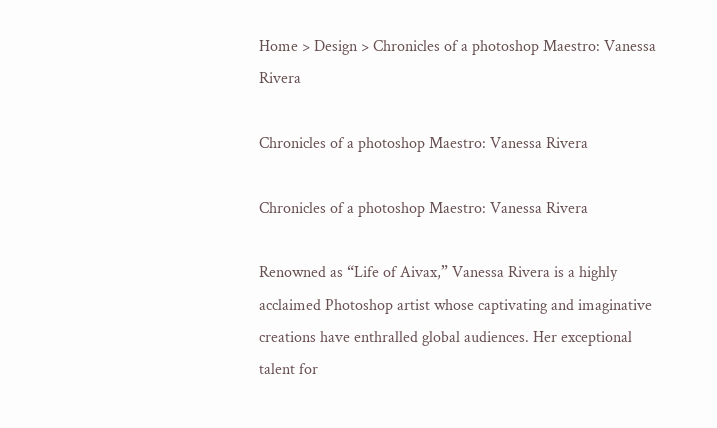Home > Design > Chronicles of a photoshop Maestro: Vanessa Rivera

Chronicles of a photoshop Maestro: Vanessa Rivera

Chronicles of a photoshop Maestro: Vanessa Rivera

Renowned as “Life of Aivax,” Vanessa Rivera is a highly acclaimed Photoshop artist whose captivating and imaginative creations have enthralled global audiences. Her exceptional talent for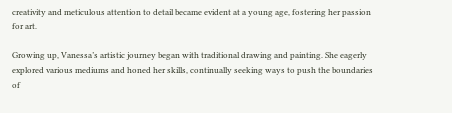creativity and meticulous attention to detail became evident at a young age, fostering her passion for art.

Growing up, Vanessa’s artistic journey began with traditional drawing and painting. She eagerly explored various mediums and honed her skills, continually seeking ways to push the boundaries of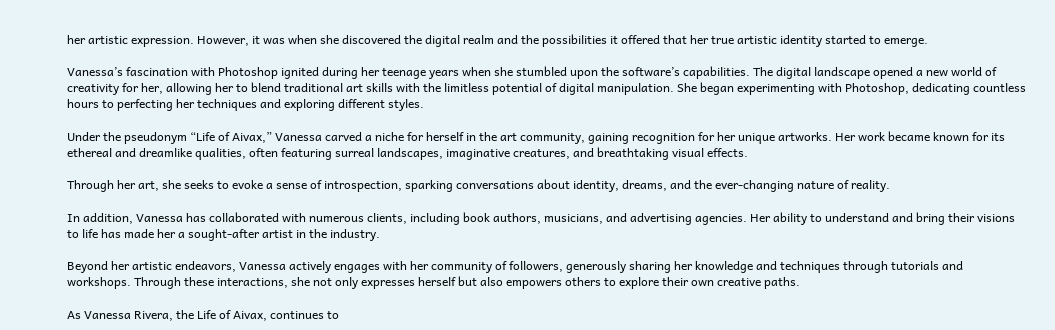her artistic expression. However, it was when she discovered the digital realm and the possibilities it offered that her true artistic identity started to emerge.

Vanessa’s fascination with Photoshop ignited during her teenage years when she stumbled upon the software’s capabilities. The digital landscape opened a new world of creativity for her, allowing her to blend traditional art skills with the limitless potential of digital manipulation. She began experimenting with Photoshop, dedicating countless hours to perfecting her techniques and exploring different styles.

Under the pseudonym “Life of Aivax,” Vanessa carved a niche for herself in the art community, gaining recognition for her unique artworks. Her work became known for its ethereal and dreamlike qualities, often featuring surreal landscapes, imaginative creatures, and breathtaking visual effects.

Through her art, she seeks to evoke a sense of introspection, sparking conversations about identity, dreams, and the ever-changing nature of reality.

In addition, Vanessa has collaborated with numerous clients, including book authors, musicians, and advertising agencies. Her ability to understand and bring their visions to life has made her a sought-after artist in the industry.

Beyond her artistic endeavors, Vanessa actively engages with her community of followers, generously sharing her knowledge and techniques through tutorials and workshops. Through these interactions, she not only expresses herself but also empowers others to explore their own creative paths.

As Vanessa Rivera, the Life of Aivax, continues to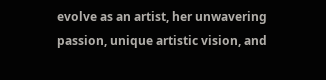evolve as an artist, her unwavering passion, unique artistic vision, and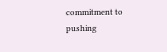commitment to pushing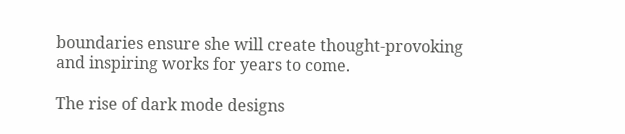boundaries ensure she will create thought-provoking and inspiring works for years to come.

The rise of dark mode designs